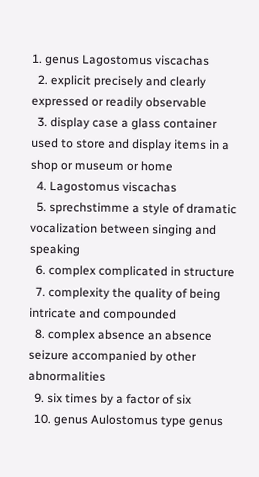1. genus Lagostomus viscachas
  2. explicit precisely and clearly expressed or readily observable
  3. display case a glass container used to store and display items in a shop or museum or home
  4. Lagostomus viscachas
  5. sprechstimme a style of dramatic vocalization between singing and speaking
  6. complex complicated in structure
  7. complexity the quality of being intricate and compounded
  8. complex absence an absence seizure accompanied by other abnormalities
  9. six times by a factor of six
  10. genus Aulostomus type genus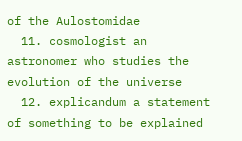of the Aulostomidae
  11. cosmologist an astronomer who studies the evolution of the universe
  12. explicandum a statement of something to be explained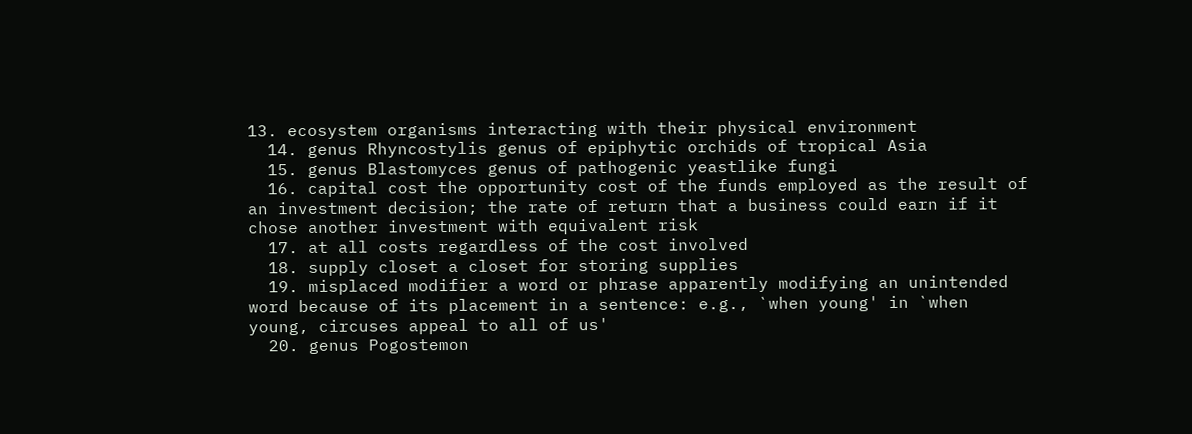13. ecosystem organisms interacting with their physical environment
  14. genus Rhyncostylis genus of epiphytic orchids of tropical Asia
  15. genus Blastomyces genus of pathogenic yeastlike fungi
  16. capital cost the opportunity cost of the funds employed as the result of an investment decision; the rate of return that a business could earn if it chose another investment with equivalent risk
  17. at all costs regardless of the cost involved
  18. supply closet a closet for storing supplies
  19. misplaced modifier a word or phrase apparently modifying an unintended word because of its placement in a sentence: e.g., `when young' in `when young, circuses appeal to all of us'
  20. genus Pogostemon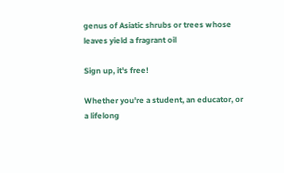genus of Asiatic shrubs or trees whose leaves yield a fragrant oil

Sign up, it's free!

Whether you're a student, an educator, or a lifelong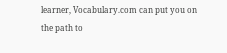learner, Vocabulary.com can put you on the path to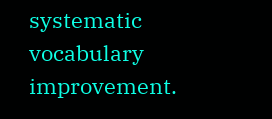systematic vocabulary improvement.